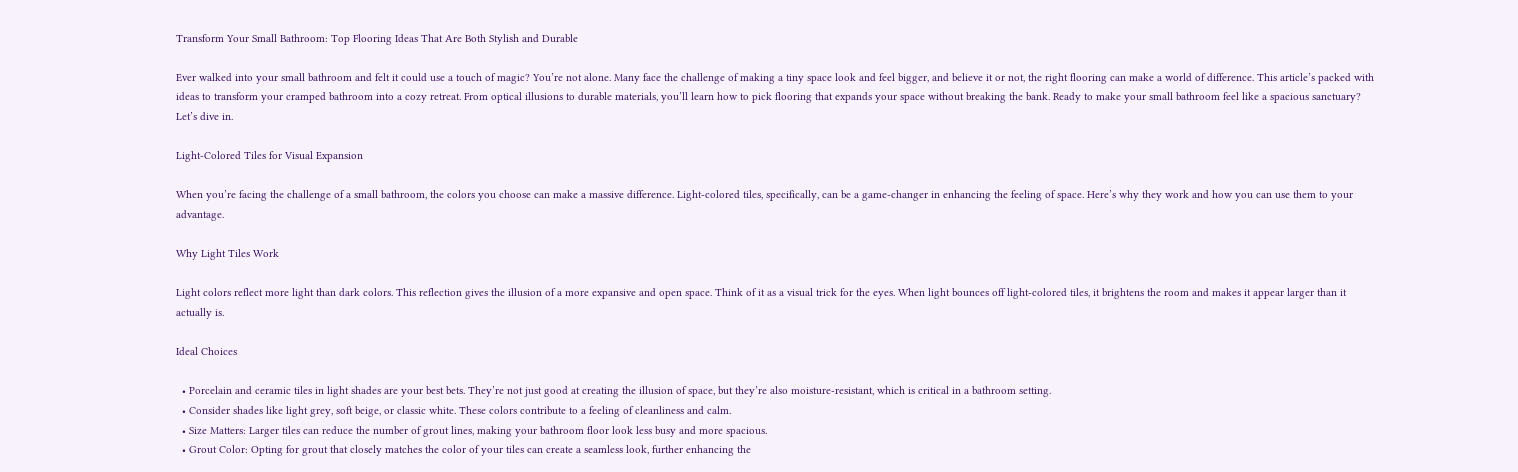Transform Your Small Bathroom: Top Flooring Ideas That Are Both Stylish and Durable

Ever walked into your small bathroom and felt it could use a touch of magic? You’re not alone. Many face the challenge of making a tiny space look and feel bigger, and believe it or not, the right flooring can make a world of difference. This article’s packed with ideas to transform your cramped bathroom into a cozy retreat. From optical illusions to durable materials, you’ll learn how to pick flooring that expands your space without breaking the bank. Ready to make your small bathroom feel like a spacious sanctuary? Let’s dive in.

Light-Colored Tiles for Visual Expansion

When you’re facing the challenge of a small bathroom, the colors you choose can make a massive difference. Light-colored tiles, specifically, can be a game-changer in enhancing the feeling of space. Here’s why they work and how you can use them to your advantage.

Why Light Tiles Work

Light colors reflect more light than dark colors. This reflection gives the illusion of a more expansive and open space. Think of it as a visual trick for the eyes. When light bounces off light-colored tiles, it brightens the room and makes it appear larger than it actually is.

Ideal Choices

  • Porcelain and ceramic tiles in light shades are your best bets. They’re not just good at creating the illusion of space, but they’re also moisture-resistant, which is critical in a bathroom setting.
  • Consider shades like light grey, soft beige, or classic white. These colors contribute to a feeling of cleanliness and calm.
  • Size Matters: Larger tiles can reduce the number of grout lines, making your bathroom floor look less busy and more spacious.
  • Grout Color: Opting for grout that closely matches the color of your tiles can create a seamless look, further enhancing the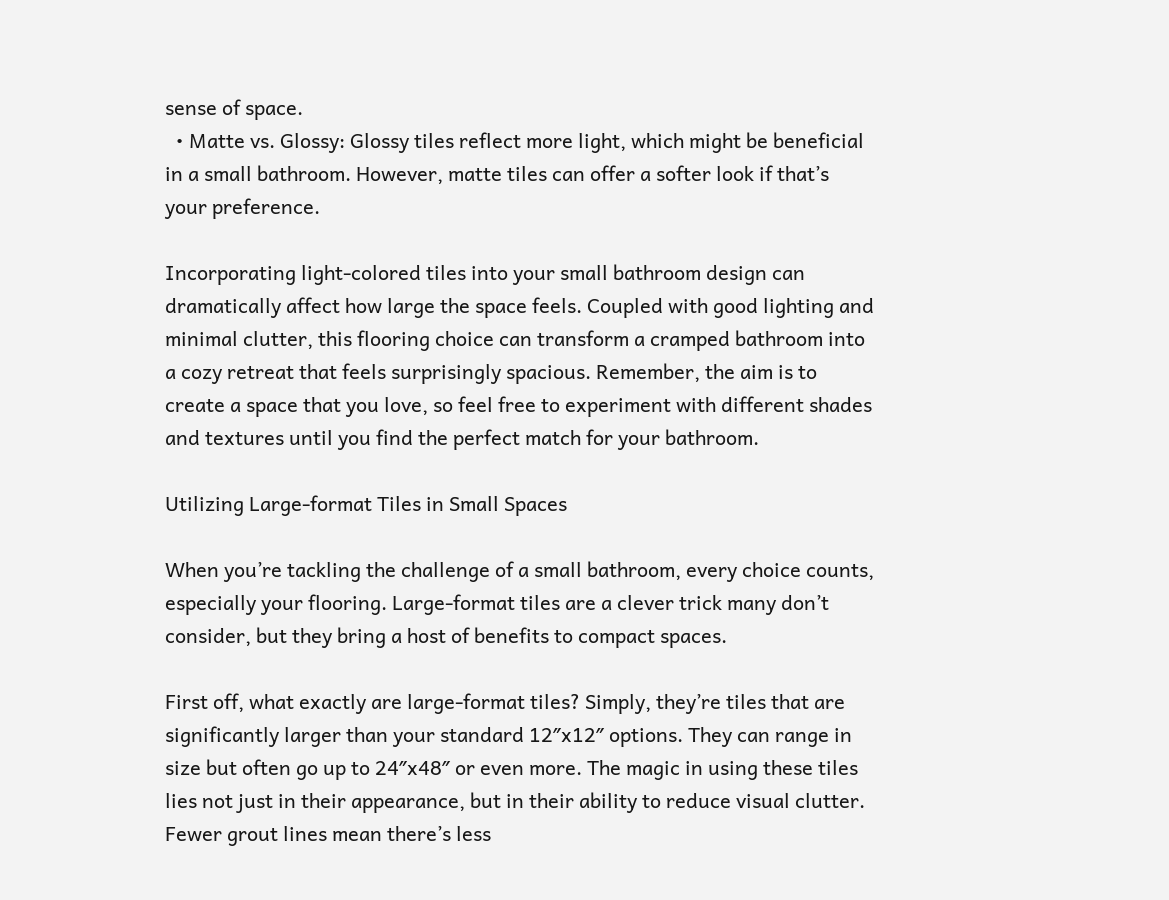sense of space.
  • Matte vs. Glossy: Glossy tiles reflect more light, which might be beneficial in a small bathroom. However, matte tiles can offer a softer look if that’s your preference.

Incorporating light-colored tiles into your small bathroom design can dramatically affect how large the space feels. Coupled with good lighting and minimal clutter, this flooring choice can transform a cramped bathroom into a cozy retreat that feels surprisingly spacious. Remember, the aim is to create a space that you love, so feel free to experiment with different shades and textures until you find the perfect match for your bathroom.

Utilizing Large-format Tiles in Small Spaces

When you’re tackling the challenge of a small bathroom, every choice counts, especially your flooring. Large-format tiles are a clever trick many don’t consider, but they bring a host of benefits to compact spaces.

First off, what exactly are large-format tiles? Simply, they’re tiles that are significantly larger than your standard 12″x12″ options. They can range in size but often go up to 24″x48″ or even more. The magic in using these tiles lies not just in their appearance, but in their ability to reduce visual clutter. Fewer grout lines mean there’s less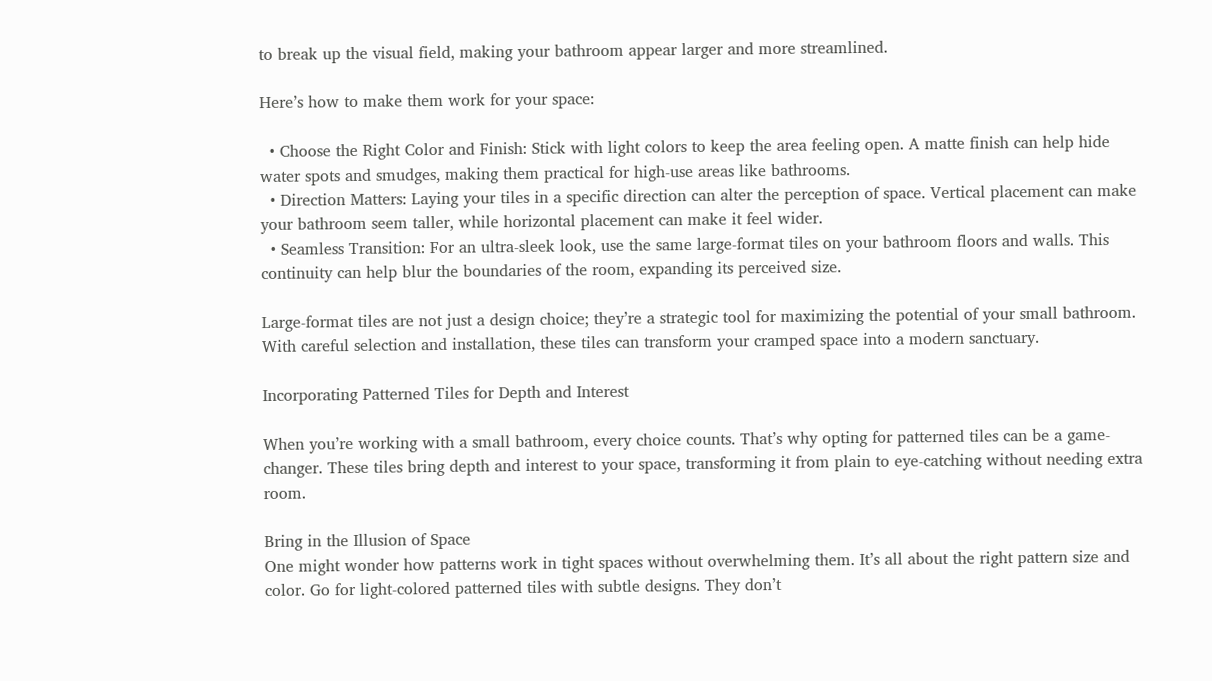to break up the visual field, making your bathroom appear larger and more streamlined.

Here’s how to make them work for your space:

  • Choose the Right Color and Finish: Stick with light colors to keep the area feeling open. A matte finish can help hide water spots and smudges, making them practical for high-use areas like bathrooms.
  • Direction Matters: Laying your tiles in a specific direction can alter the perception of space. Vertical placement can make your bathroom seem taller, while horizontal placement can make it feel wider.
  • Seamless Transition: For an ultra-sleek look, use the same large-format tiles on your bathroom floors and walls. This continuity can help blur the boundaries of the room, expanding its perceived size.

Large-format tiles are not just a design choice; they’re a strategic tool for maximizing the potential of your small bathroom. With careful selection and installation, these tiles can transform your cramped space into a modern sanctuary.

Incorporating Patterned Tiles for Depth and Interest

When you’re working with a small bathroom, every choice counts. That’s why opting for patterned tiles can be a game-changer. These tiles bring depth and interest to your space, transforming it from plain to eye-catching without needing extra room.

Bring in the Illusion of Space
One might wonder how patterns work in tight spaces without overwhelming them. It’s all about the right pattern size and color. Go for light-colored patterned tiles with subtle designs. They don’t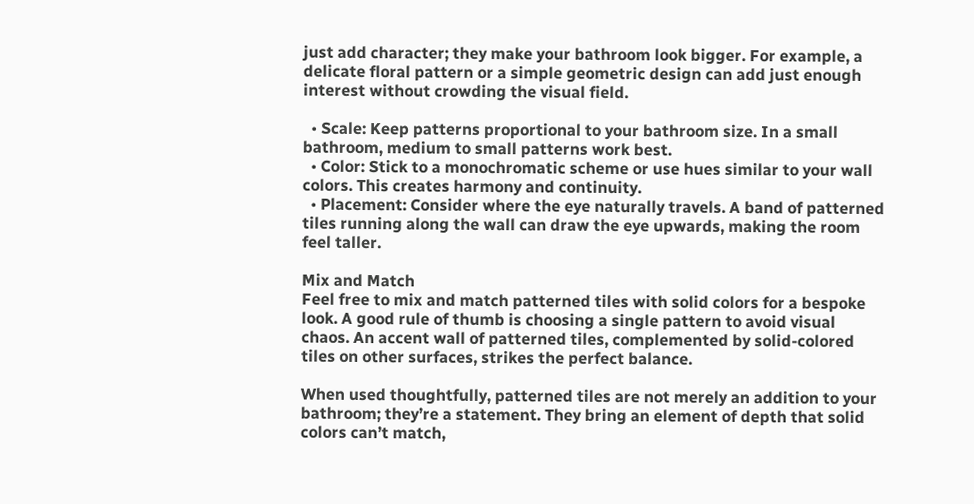just add character; they make your bathroom look bigger. For example, a delicate floral pattern or a simple geometric design can add just enough interest without crowding the visual field.

  • Scale: Keep patterns proportional to your bathroom size. In a small bathroom, medium to small patterns work best.
  • Color: Stick to a monochromatic scheme or use hues similar to your wall colors. This creates harmony and continuity.
  • Placement: Consider where the eye naturally travels. A band of patterned tiles running along the wall can draw the eye upwards, making the room feel taller.

Mix and Match
Feel free to mix and match patterned tiles with solid colors for a bespoke look. A good rule of thumb is choosing a single pattern to avoid visual chaos. An accent wall of patterned tiles, complemented by solid-colored tiles on other surfaces, strikes the perfect balance.

When used thoughtfully, patterned tiles are not merely an addition to your bathroom; they’re a statement. They bring an element of depth that solid colors can’t match,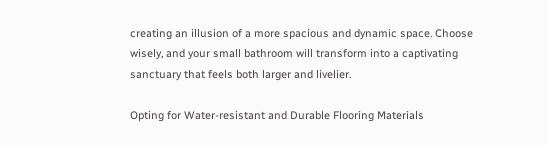creating an illusion of a more spacious and dynamic space. Choose wisely, and your small bathroom will transform into a captivating sanctuary that feels both larger and livelier.

Opting for Water-resistant and Durable Flooring Materials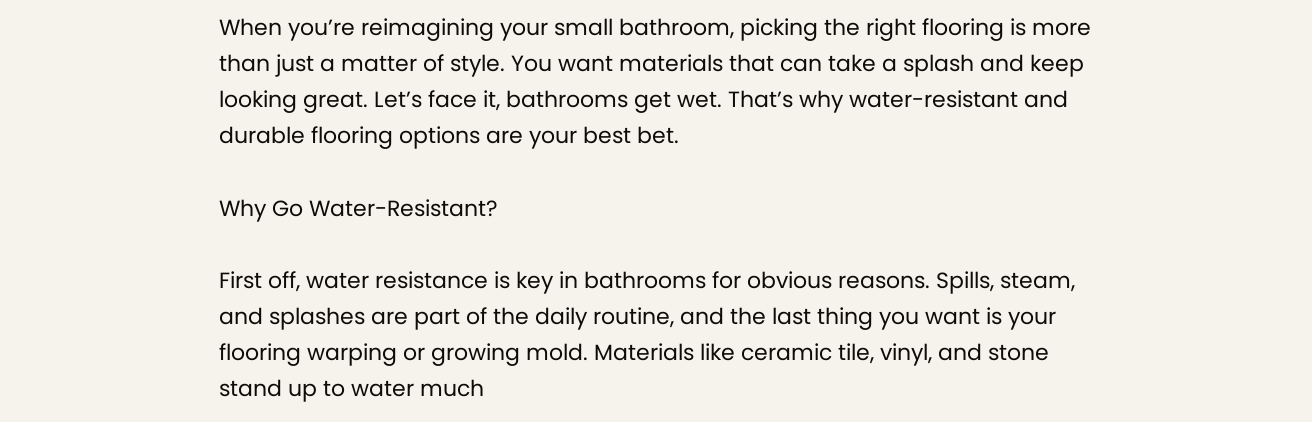When you’re reimagining your small bathroom, picking the right flooring is more than just a matter of style. You want materials that can take a splash and keep looking great. Let’s face it, bathrooms get wet. That’s why water-resistant and durable flooring options are your best bet.

Why Go Water-Resistant?

First off, water resistance is key in bathrooms for obvious reasons. Spills, steam, and splashes are part of the daily routine, and the last thing you want is your flooring warping or growing mold. Materials like ceramic tile, vinyl, and stone stand up to water much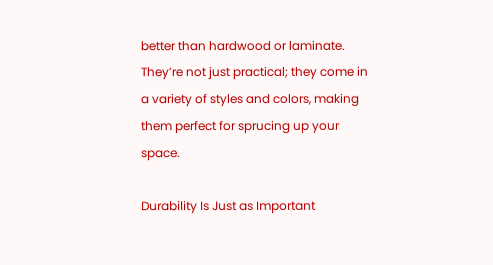better than hardwood or laminate. They’re not just practical; they come in a variety of styles and colors, making them perfect for sprucing up your space.

Durability Is Just as Important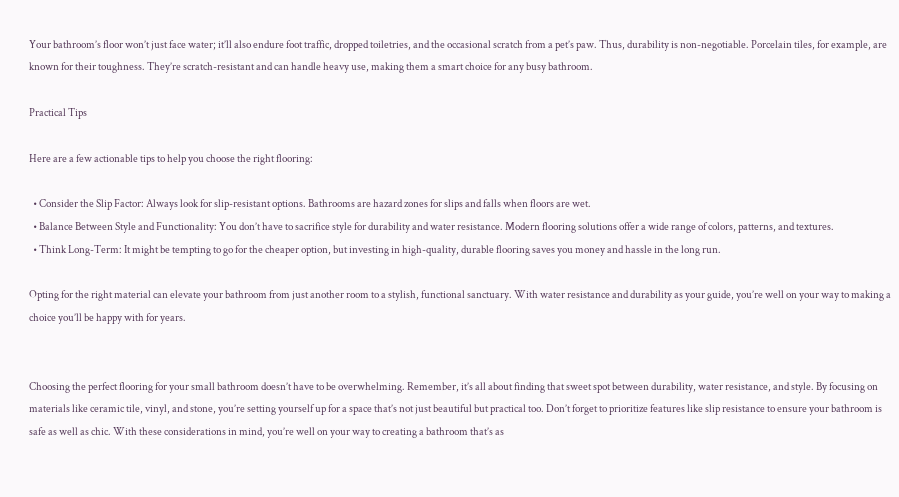Your bathroom’s floor won’t just face water; it’ll also endure foot traffic, dropped toiletries, and the occasional scratch from a pet’s paw. Thus, durability is non-negotiable. Porcelain tiles, for example, are known for their toughness. They’re scratch-resistant and can handle heavy use, making them a smart choice for any busy bathroom.

Practical Tips

Here are a few actionable tips to help you choose the right flooring:

  • Consider the Slip Factor: Always look for slip-resistant options. Bathrooms are hazard zones for slips and falls when floors are wet.
  • Balance Between Style and Functionality: You don’t have to sacrifice style for durability and water resistance. Modern flooring solutions offer a wide range of colors, patterns, and textures.
  • Think Long-Term: It might be tempting to go for the cheaper option, but investing in high-quality, durable flooring saves you money and hassle in the long run.

Opting for the right material can elevate your bathroom from just another room to a stylish, functional sanctuary. With water resistance and durability as your guide, you’re well on your way to making a choice you’ll be happy with for years.


Choosing the perfect flooring for your small bathroom doesn’t have to be overwhelming. Remember, it’s all about finding that sweet spot between durability, water resistance, and style. By focusing on materials like ceramic tile, vinyl, and stone, you’re setting yourself up for a space that’s not just beautiful but practical too. Don’t forget to prioritize features like slip resistance to ensure your bathroom is safe as well as chic. With these considerations in mind, you’re well on your way to creating a bathroom that’s as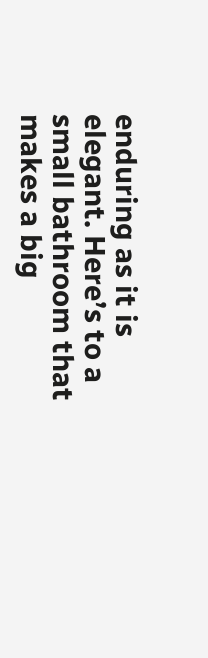enduring as it is elegant. Here’s to a small bathroom that makes a big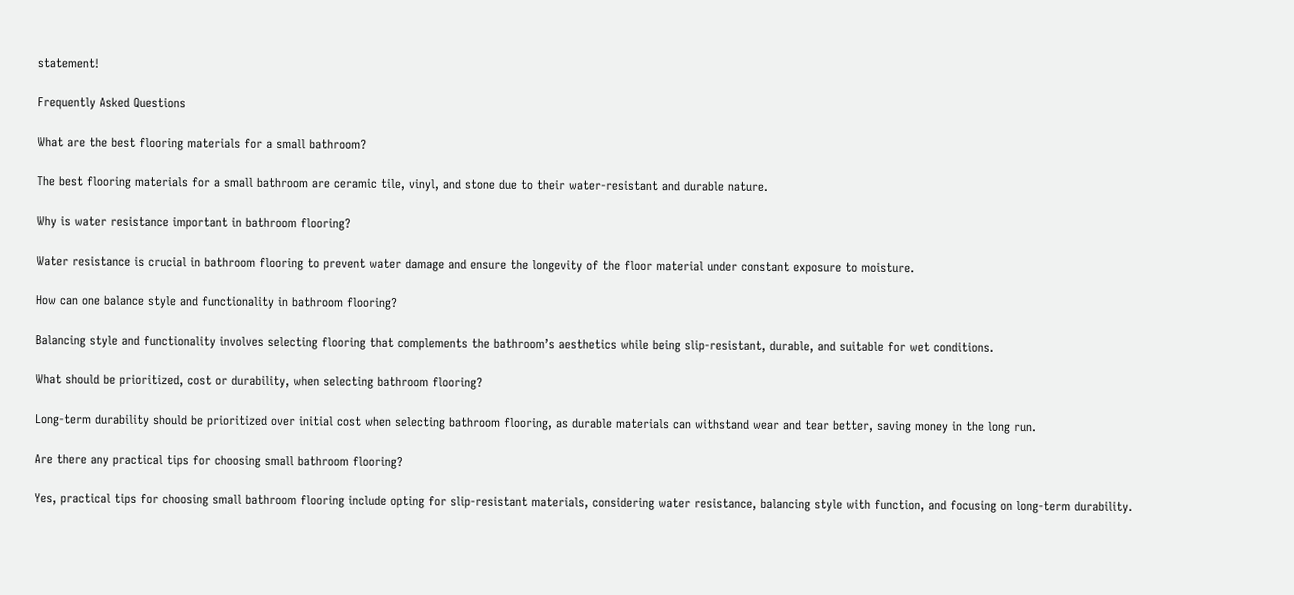statement!

Frequently Asked Questions

What are the best flooring materials for a small bathroom?

The best flooring materials for a small bathroom are ceramic tile, vinyl, and stone due to their water-resistant and durable nature.

Why is water resistance important in bathroom flooring?

Water resistance is crucial in bathroom flooring to prevent water damage and ensure the longevity of the floor material under constant exposure to moisture.

How can one balance style and functionality in bathroom flooring?

Balancing style and functionality involves selecting flooring that complements the bathroom’s aesthetics while being slip-resistant, durable, and suitable for wet conditions.

What should be prioritized, cost or durability, when selecting bathroom flooring?

Long-term durability should be prioritized over initial cost when selecting bathroom flooring, as durable materials can withstand wear and tear better, saving money in the long run.

Are there any practical tips for choosing small bathroom flooring?

Yes, practical tips for choosing small bathroom flooring include opting for slip-resistant materials, considering water resistance, balancing style with function, and focusing on long-term durability.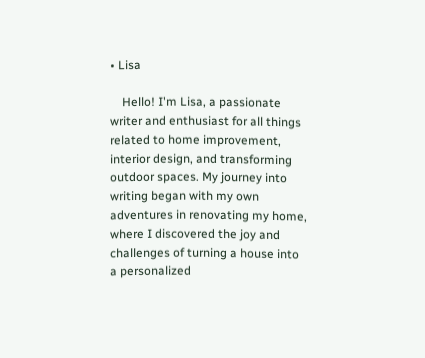• Lisa

    Hello! I'm Lisa, a passionate writer and enthusiast for all things related to home improvement, interior design, and transforming outdoor spaces. My journey into writing began with my own adventures in renovating my home, where I discovered the joy and challenges of turning a house into a personalized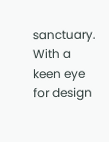sanctuary. With a keen eye for design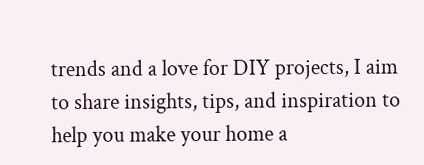trends and a love for DIY projects, I aim to share insights, tips, and inspiration to help you make your home a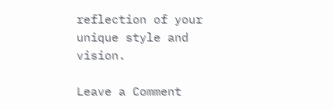reflection of your unique style and vision.

Leave a Comment